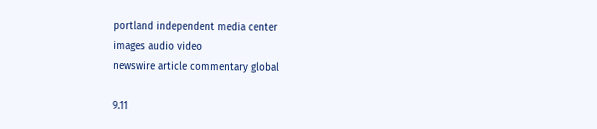portland independent media center
images audio video
newswire article commentary global

9.11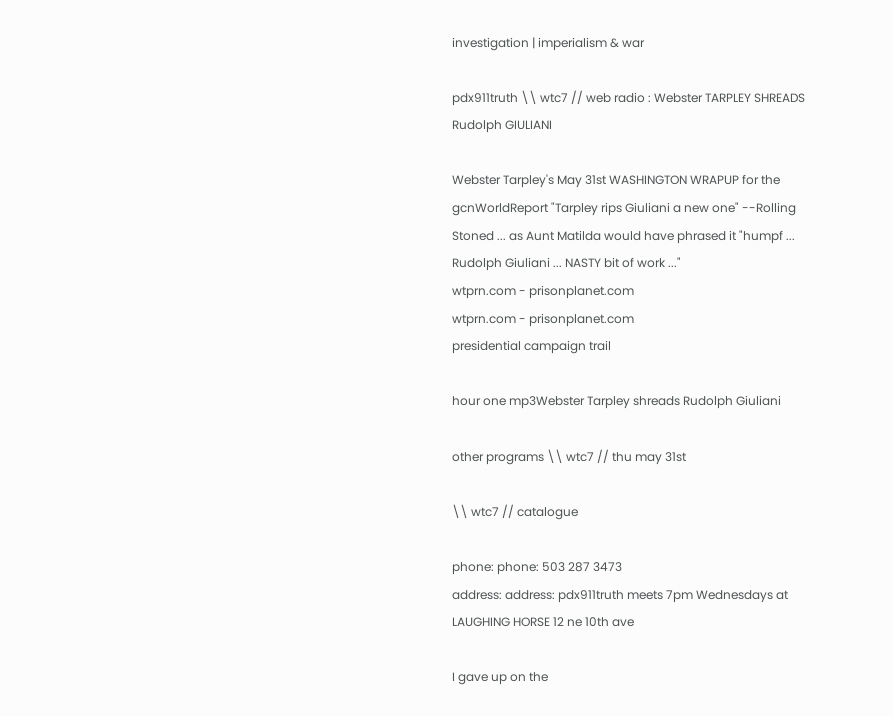investigation | imperialism & war

pdx911truth \\ wtc7 // web radio : Webster TARPLEY SHREADS Rudolph GIULIANI

Webster Tarpley's May 31st WASHINGTON WRAPUP for the gcnWorldReport "Tarpley rips Giuliani a new one" --Rolling Stoned ... as Aunt Matilda would have phrased it "humpf ... Rudolph Giuliani ... NASTY bit of work ..."
wtprn.com - prisonplanet.com
wtprn.com - prisonplanet.com
presidential campaign trail

hour one mp3Webster Tarpley shreads Rudolph Giuliani

other programs \\ wtc7 // thu may 31st

\\ wtc7 // catalogue

phone: phone: 503 287 3473
address: address: pdx911truth meets 7pm Wednesdays at LAUGHING HORSE 12 ne 10th ave

I gave up on the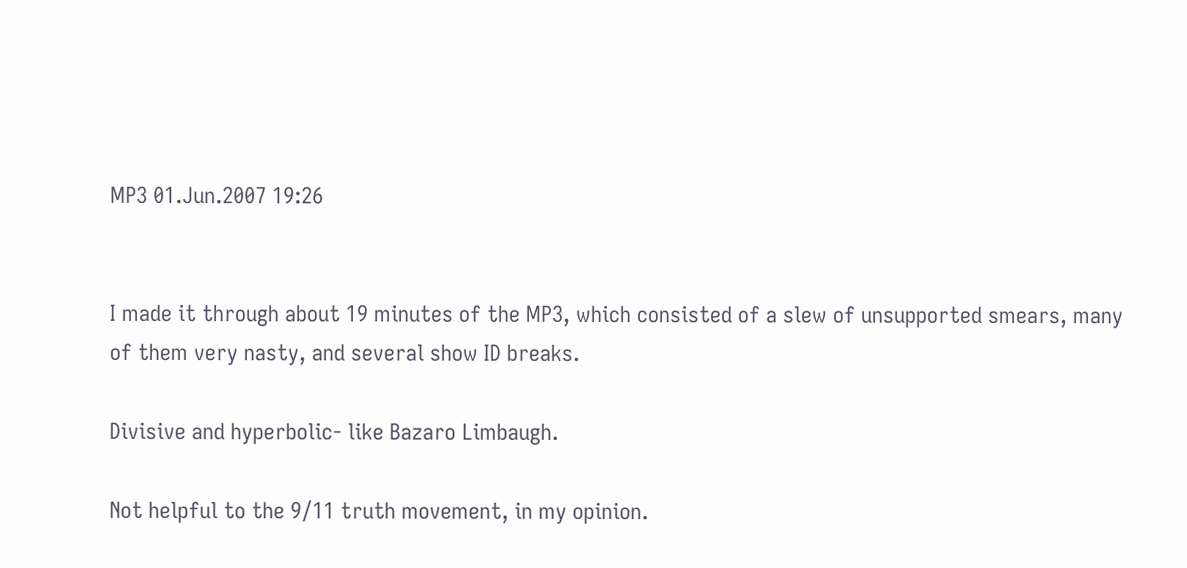MP3 01.Jun.2007 19:26


I made it through about 19 minutes of the MP3, which consisted of a slew of unsupported smears, many of them very nasty, and several show ID breaks.

Divisive and hyperbolic- like Bazaro Limbaugh.

Not helpful to the 9/11 truth movement, in my opinion.